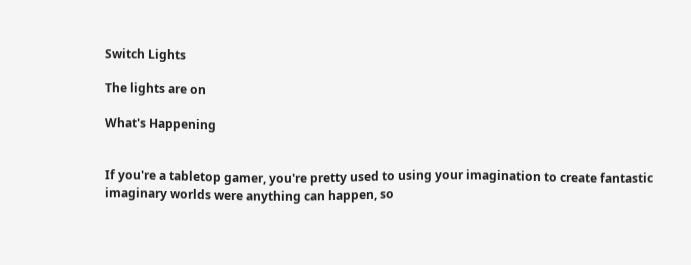Switch Lights

The lights are on

What's Happening


If you're a tabletop gamer, you're pretty used to using your imagination to create fantastic imaginary worlds were anything can happen, so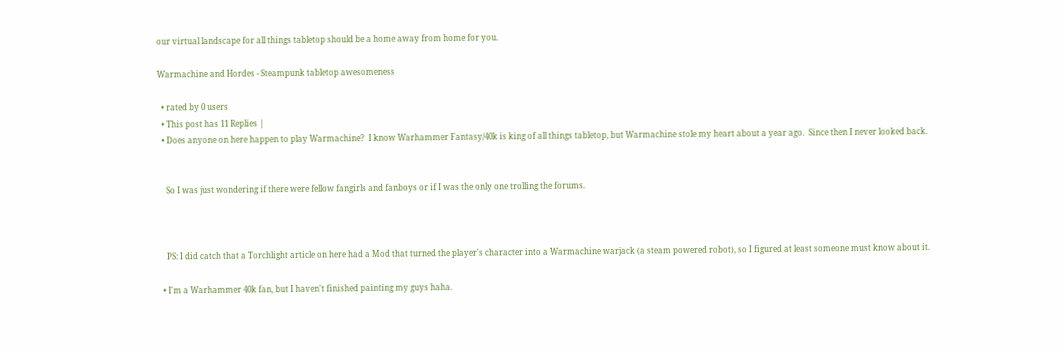our virtual landscape for all things tabletop should be a home away from home for you.

Warmachine and Hordes - Steampunk tabletop awesomeness

  • rated by 0 users
  • This post has 11 Replies |
  • Does anyone on here happen to play Warmachine?  I know Warhammer Fantasy/40k is king of all things tabletop, but Warmachine stole my heart about a year ago.  Since then I never looked back.


    So I was just wondering if there were fellow fangirls and fanboys or if I was the only one trolling the forums.



    PS: I did catch that a Torchlight article on here had a Mod that turned the player's character into a Warmachine warjack (a steam powered robot), so I figured at least someone must know about it.

  • I'm a Warhammer 40k fan, but I haven't finished painting my guys haha.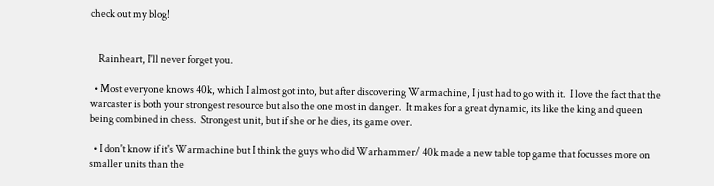check out my blog!


    Rainheart, I'll never forget you.

  • Most everyone knows 40k, which I almost got into, but after discovering Warmachine, I just had to go with it.  I love the fact that the warcaster is both your strongest resource but also the one most in danger.  It makes for a great dynamic, its like the king and queen being combined in chess.  Strongest unit, but if she or he dies, its game over.

  • I don't know if it's Warmachine but I think the guys who did Warhammer/ 40k made a new table top game that focusses more on smaller units than the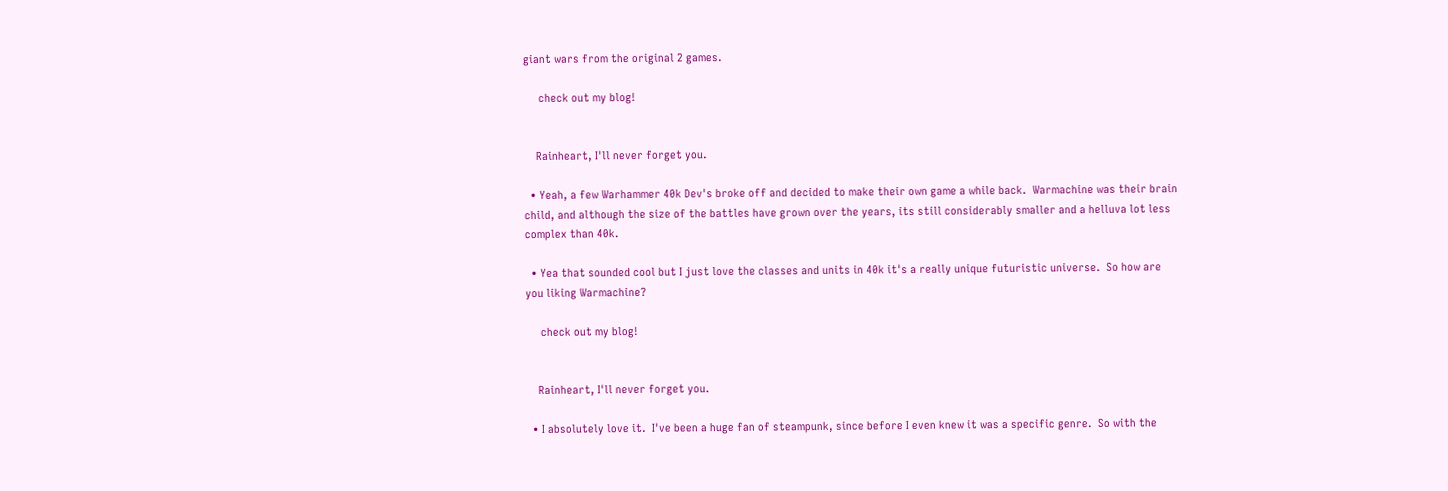giant wars from the original 2 games.

     check out my blog!


    Rainheart, I'll never forget you.

  • Yeah, a few Warhammer 40k Dev's broke off and decided to make their own game a while back.  Warmachine was their brain child, and although the size of the battles have grown over the years, its still considerably smaller and a helluva lot less complex than 40k.

  • Yea that sounded cool but I just love the classes and units in 40k it's a really unique futuristic universe.  So how are you liking Warmachine?

     check out my blog!


    Rainheart, I'll never forget you.

  • I absolutely love it.  I've been a huge fan of steampunk, since before I even knew it was a specific genre.  So with the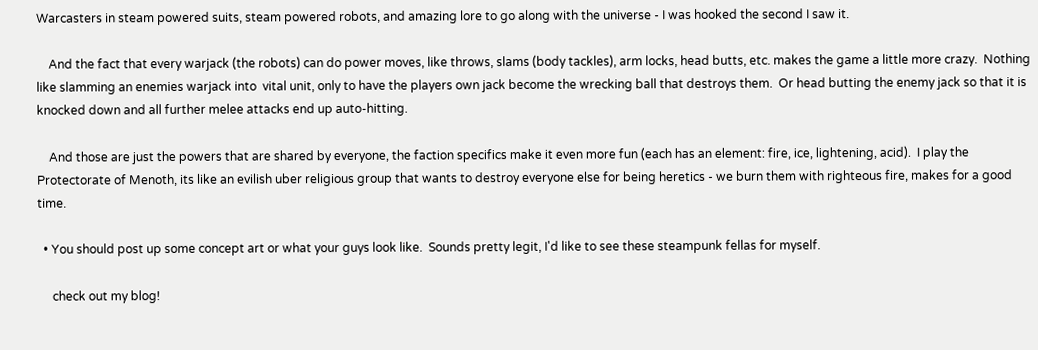Warcasters in steam powered suits, steam powered robots, and amazing lore to go along with the universe - I was hooked the second I saw it.

    And the fact that every warjack (the robots) can do power moves, like throws, slams (body tackles), arm locks, head butts, etc. makes the game a little more crazy.  Nothing like slamming an enemies warjack into  vital unit, only to have the players own jack become the wrecking ball that destroys them.  Or head butting the enemy jack so that it is knocked down and all further melee attacks end up auto-hitting.

    And those are just the powers that are shared by everyone, the faction specifics make it even more fun (each has an element: fire, ice, lightening, acid).  I play the Protectorate of Menoth, its like an evilish uber religious group that wants to destroy everyone else for being heretics - we burn them with righteous fire, makes for a good time.

  • You should post up some concept art or what your guys look like.  Sounds pretty legit, I'd like to see these steampunk fellas for myself.

     check out my blog!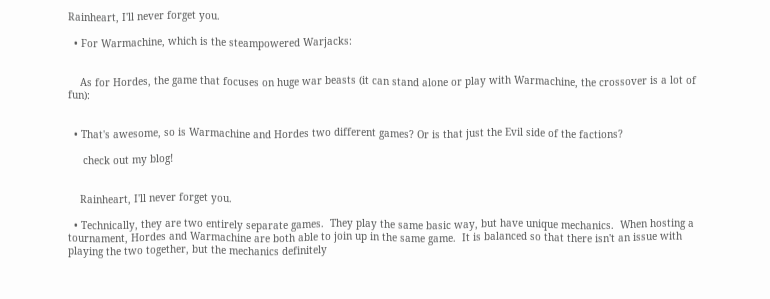Rainheart, I'll never forget you.

  • For Warmachine, which is the steampowered Warjacks:


    As for Hordes, the game that focuses on huge war beasts (it can stand alone or play with Warmachine, the crossover is a lot of fun):


  • That's awesome, so is Warmachine and Hordes two different games? Or is that just the Evil side of the factions?

     check out my blog!


    Rainheart, I'll never forget you.

  • Technically, they are two entirely separate games.  They play the same basic way, but have unique mechanics.  When hosting a tournament, Hordes and Warmachine are both able to join up in the same game.  It is balanced so that there isn't an issue with playing the two together, but the mechanics definitely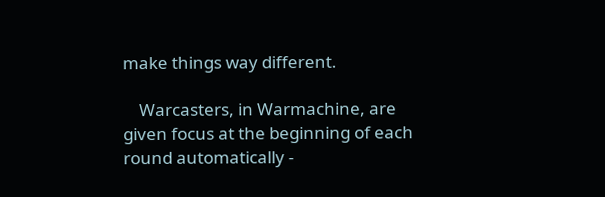make things way different.

    Warcasters, in Warmachine, are given focus at the beginning of each round automatically -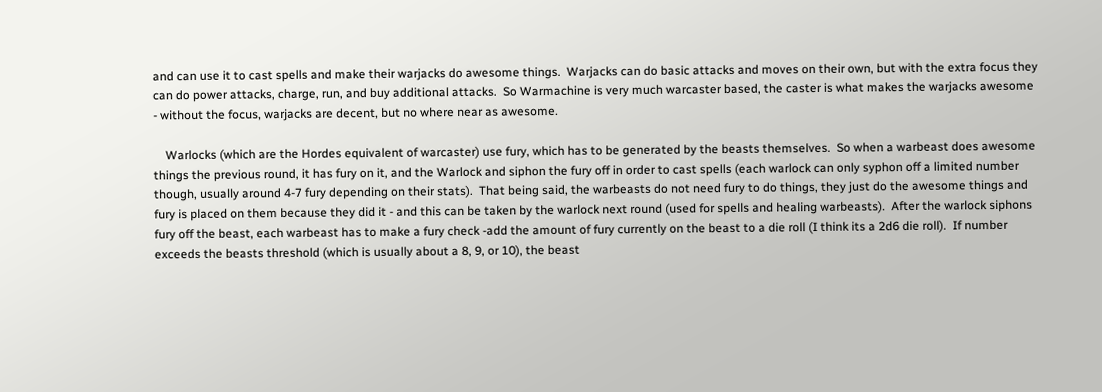and can use it to cast spells and make their warjacks do awesome things.  Warjacks can do basic attacks and moves on their own, but with the extra focus they can do power attacks, charge, run, and buy additional attacks.  So Warmachine is very much warcaster based, the caster is what makes the warjacks awesome - without the focus, warjacks are decent, but no where near as awesome.

    Warlocks (which are the Hordes equivalent of warcaster) use fury, which has to be generated by the beasts themselves.  So when a warbeast does awesome things the previous round, it has fury on it, and the Warlock and siphon the fury off in order to cast spells (each warlock can only syphon off a limited number though, usually around 4-7 fury depending on their stats).  That being said, the warbeasts do not need fury to do things, they just do the awesome things and fury is placed on them because they did it - and this can be taken by the warlock next round (used for spells and healing warbeasts).  After the warlock siphons fury off the beast, each warbeast has to make a fury check -add the amount of fury currently on the beast to a die roll (I think its a 2d6 die roll).  If number exceeds the beasts threshold (which is usually about a 8, 9, or 10), the beast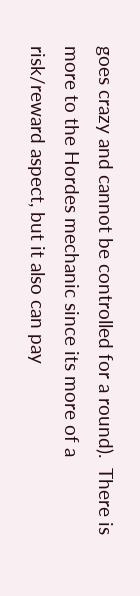goes crazy and cannot be controlled for a round).  There is more to the Hordes mechanic since its more of a risk/reward aspect, but it also can pay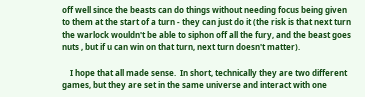off well since the beasts can do things without needing focus being given to them at the start of a turn - they can just do it (the risk is that next turn the warlock wouldn't be able to siphon off all the fury, and the beast goes nuts , but if u can win on that turn, next turn doesn't matter).

    I hope that all made sense.  In short, technically they are two different games, but they are set in the same universe and interact with one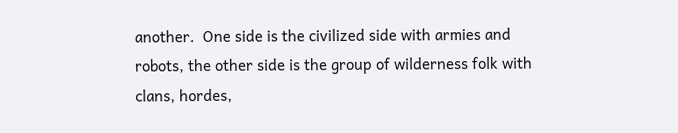another.  One side is the civilized side with armies and robots, the other side is the group of wilderness folk with clans, hordes,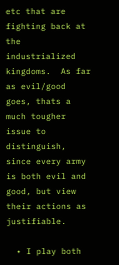etc that are fighting back at the industrialized kingdoms.  As far as evil/good goes, thats a much tougher issue to distinguish, since every army is both evil and good, but view their actions as justifiable.

  • I play both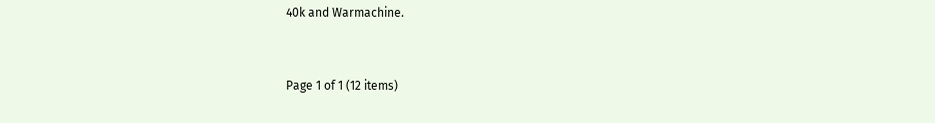40k and Warmachine.


Page 1 of 1 (12 items)